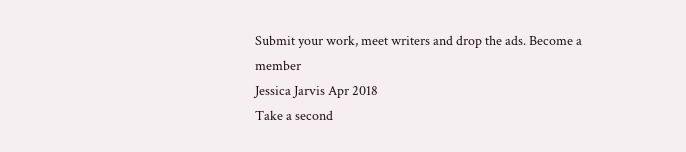Submit your work, meet writers and drop the ads. Become a member
Jessica Jarvis Apr 2018
Take a second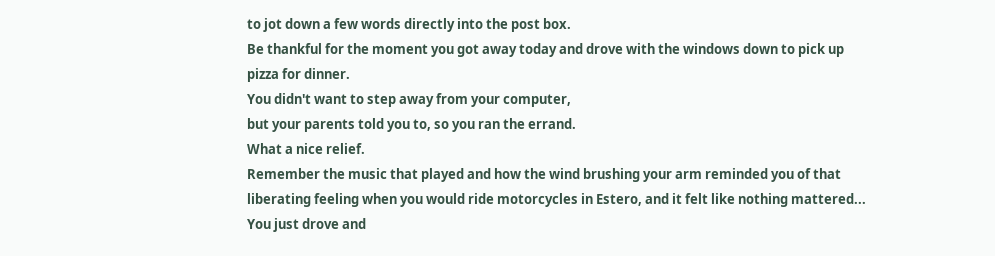to jot down a few words directly into the post box.
Be thankful for the moment you got away today and drove with the windows down to pick up pizza for dinner.
You didn't want to step away from your computer,
but your parents told you to, so you ran the errand.
What a nice relief.
Remember the music that played and how the wind brushing your arm reminded you of that liberating feeling when you would ride motorcycles in Estero, and it felt like nothing mattered...
You just drove and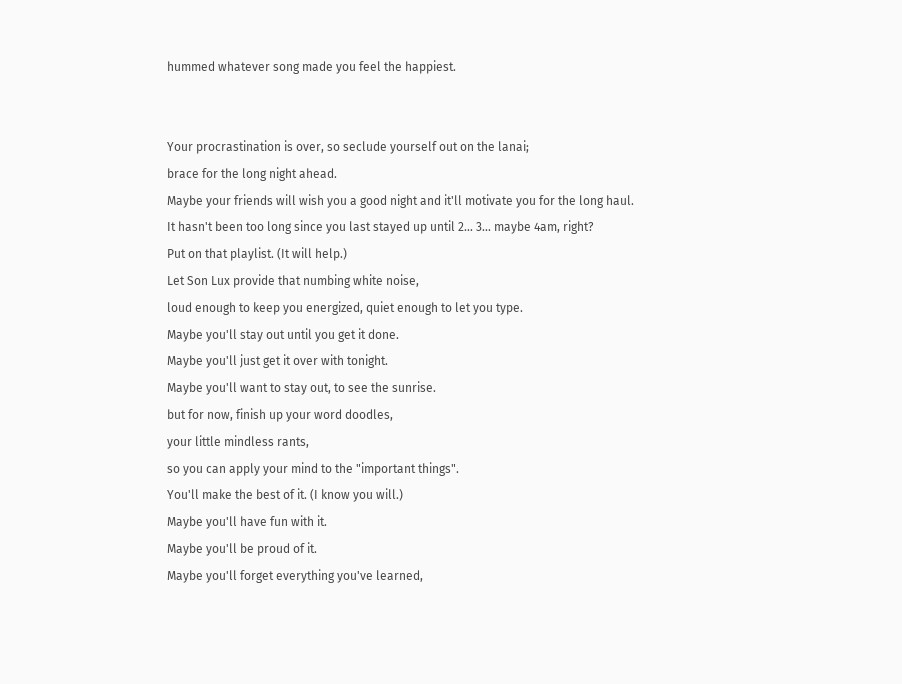hummed whatever song made you feel the happiest.


Your procrastination is over, so seclude yourself out on the lanai;
brace for the long night ahead.
Maybe your friends will wish you a good night and it'll motivate you for the long haul.
It hasn't been too long since you last stayed up until 2... 3... maybe 4am, right?
Put on that playlist. (It will help.)
Let Son Lux provide that numbing white noise,
loud enough to keep you energized, quiet enough to let you type.
Maybe you'll stay out until you get it done.
Maybe you'll just get it over with tonight.
Maybe you'll want to stay out, to see the sunrise.
but for now, finish up your word doodles,
your little mindless rants,
so you can apply your mind to the "important things".
You'll make the best of it. (I know you will.)
Maybe you'll have fun with it.
Maybe you'll be proud of it.
Maybe you'll forget everything you've learned,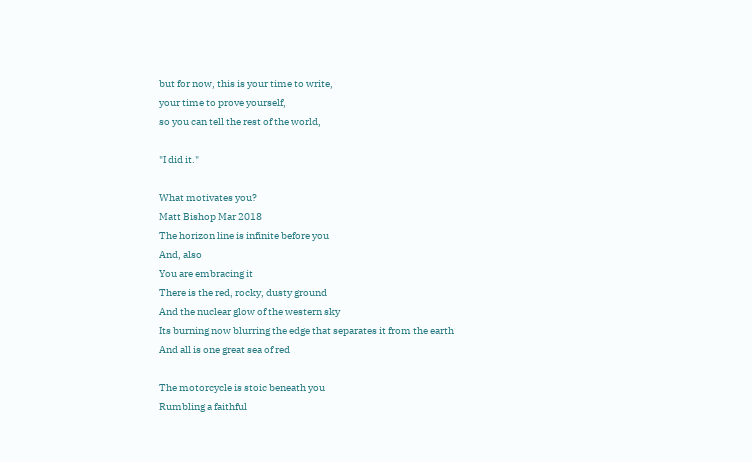but for now, this is your time to write,
your time to prove yourself,
so you can tell the rest of the world,

"I did it."

What motivates you?
Matt Bishop Mar 2018
The horizon line is infinite before you
And, also
You are embracing it
There is the red, rocky, dusty ground
And the nuclear glow of the western sky
Its burning now blurring the edge that separates it from the earth
And all is one great sea of red

The motorcycle is stoic beneath you
Rumbling a faithful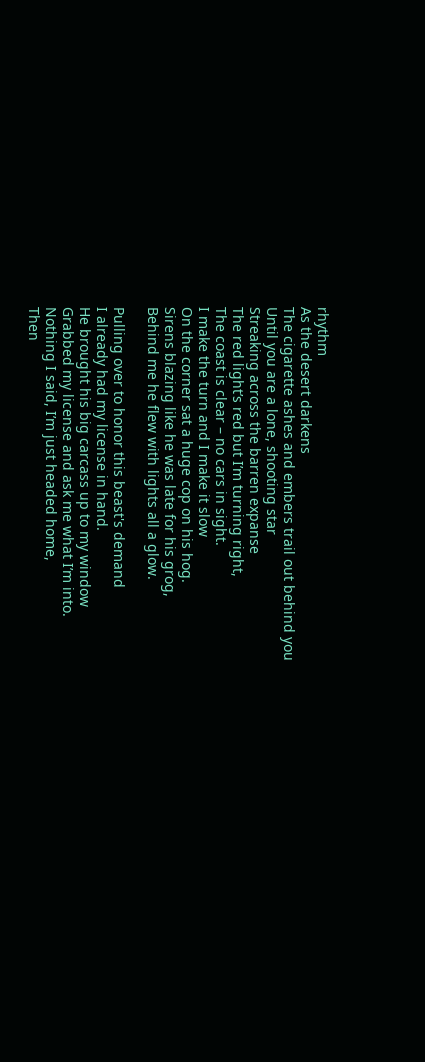rhythm
As the desert darkens
The cigarette ashes and embers trail out behind you
Until you are a lone, shooting star
Streaking across the barren expanse
The red light’s red but I’m turning right,
The coast is clear – no cars in sight.
I make the turn and I make it slow
On the corner sat a huge cop on his hog.
Sirens blazing like he was late for his grog,
Behind me he flew with lights all a glow.

Pulling over to honor this beast's demand
I already had my license in hand.
He brought his big carcass up to my window
Grabbed my license and ask me what I’m into.
Nothing I said, I’m just headed home,
Then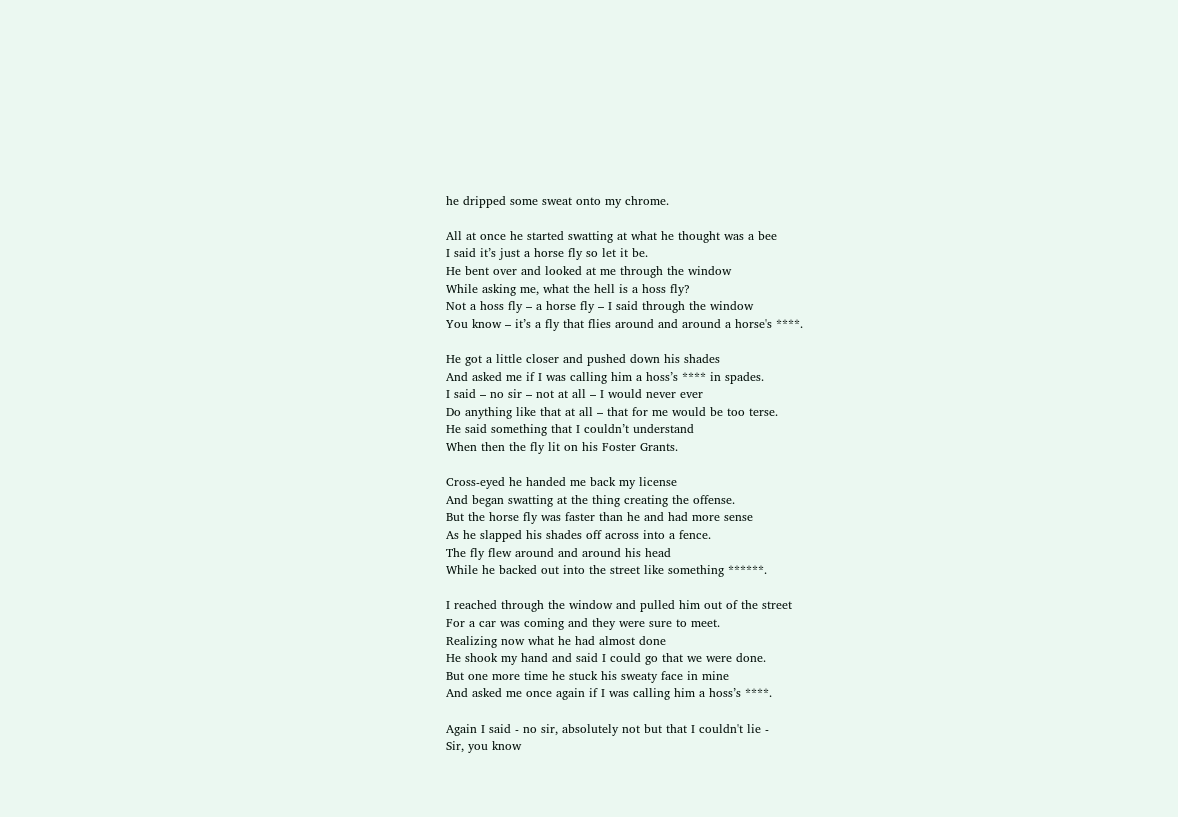he dripped some sweat onto my chrome.

All at once he started swatting at what he thought was a bee
I said it’s just a horse fly so let it be.
He bent over and looked at me through the window
While asking me, what the hell is a hoss fly?
Not a hoss fly – a horse fly – I said through the window
You know – it’s a fly that flies around and around a horse's ****.

He got a little closer and pushed down his shades
And asked me if I was calling him a hoss’s **** in spades.
I said – no sir – not at all – I would never ever
Do anything like that at all – that for me would be too terse.
He said something that I couldn’t understand
When then the fly lit on his Foster Grants.

Cross-eyed he handed me back my license
And began swatting at the thing creating the offense.
But the horse fly was faster than he and had more sense
As he slapped his shades off across into a fence.
The fly flew around and around his head
While he backed out into the street like something ******.

I reached through the window and pulled him out of the street
For a car was coming and they were sure to meet.
Realizing now what he had almost done
He shook my hand and said I could go that we were done.
But one more time he stuck his sweaty face in mine
And asked me once again if I was calling him a hoss’s ****.

Again I said - no sir, absolutely not but that I couldn't lie -
Sir, you know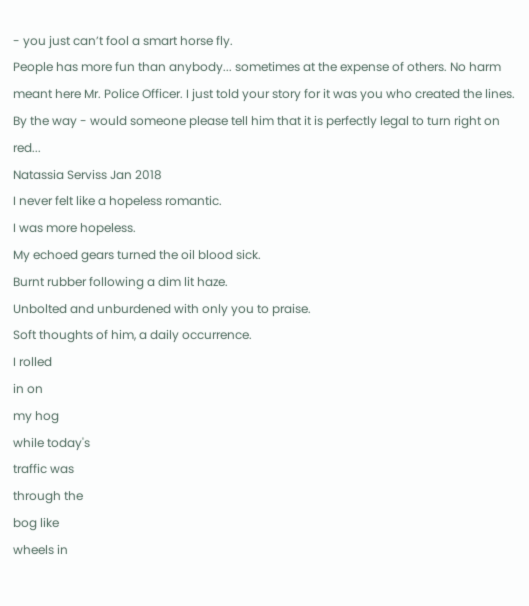- you just can’t fool a smart horse fly.
People has more fun than anybody... sometimes at the expense of others. No harm meant here Mr. Police Officer. I just told your story for it was you who created the lines. By the way - would someone please tell him that it is perfectly legal to turn right on red...
Natassia Serviss Jan 2018
I never felt like a hopeless romantic.
I was more hopeless.
My echoed gears turned the oil blood sick.
Burnt rubber following a dim lit haze.
Unbolted and unburdened with only you to praise.
Soft thoughts of him, a daily occurrence.
I rolled
in on
my hog
while today's
traffic was
through the
bog like
wheels in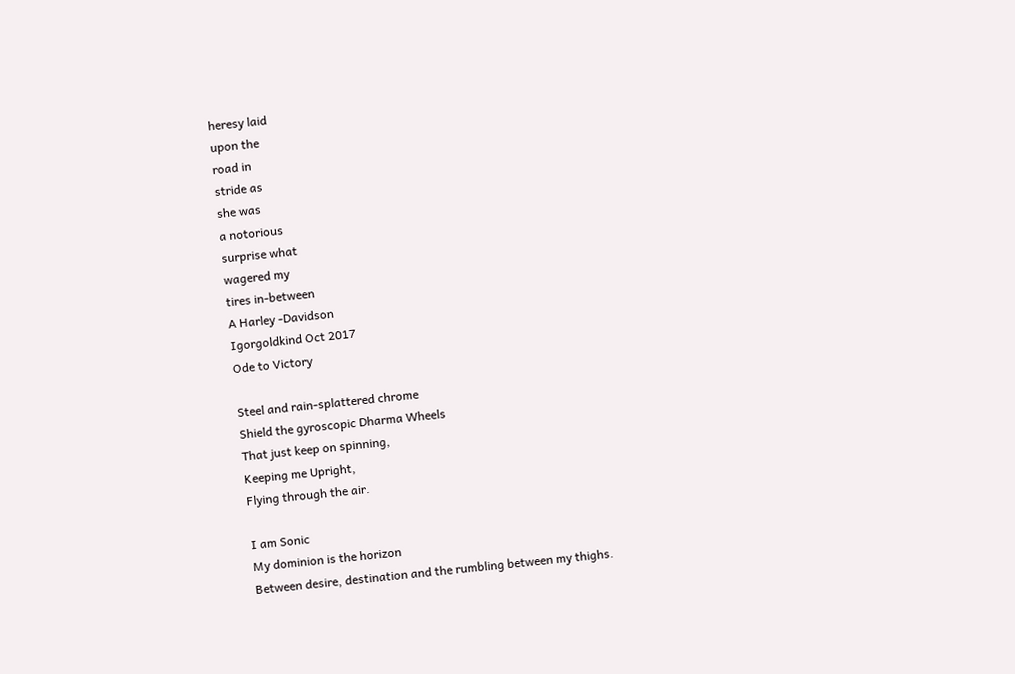heresy laid
upon the
road in
stride as
she was
a notorious
surprise what
wagered my
tires in-between
A Harley -Davidson
Igorgoldkind Oct 2017
Ode to Victory

Steel and rain-splattered chrome
Shield the gyroscopic Dharma Wheels
That just keep on spinning,
Keeping me Upright,
Flying through the air.

I am Sonic
My dominion is the horizon
Between desire, destination and the rumbling between my thighs.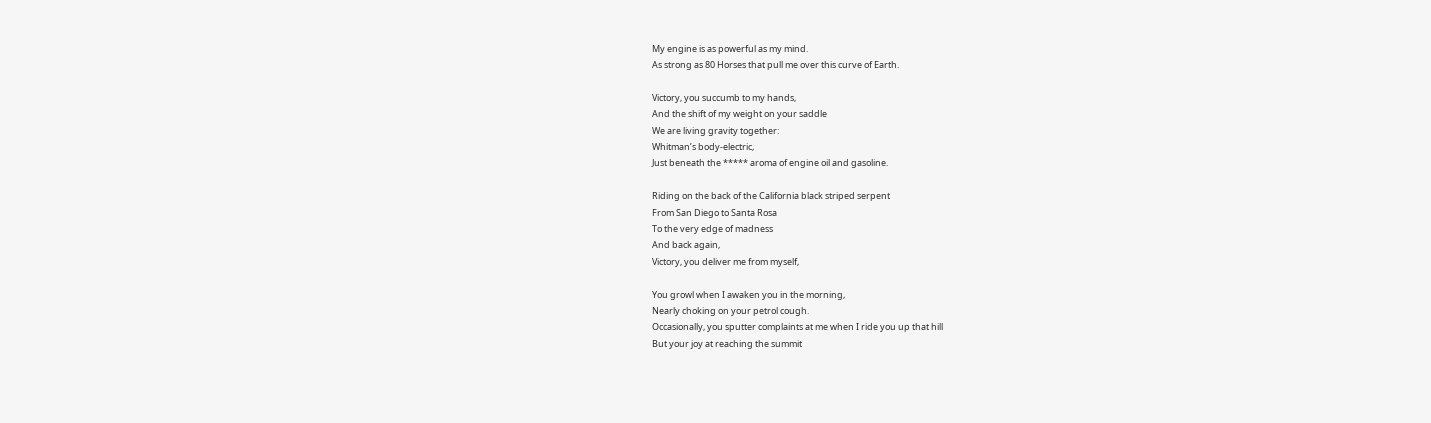My engine is as powerful as my mind.
As strong as 80 Horses that pull me over this curve of Earth.

Victory, you succumb to my hands,
And the shift of my weight on your saddle
We are living gravity together:
Whitman’s body-electric,
Just beneath the ***** aroma of engine oil and gasoline.

Riding on the back of the California black striped serpent
From San Diego to Santa Rosa
To the very edge of madness
And back again,
Victory, you deliver me from myself,

You growl when I awaken you in the morning,
Nearly choking on your petrol cough.
Occasionally, you sputter complaints at me when I ride you up that hill
But your joy at reaching the summit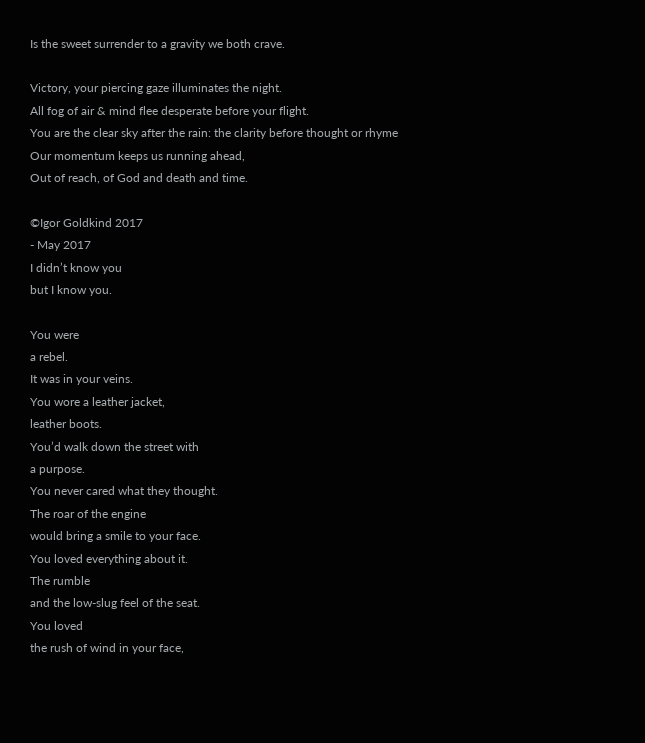Is the sweet surrender to a gravity we both crave.

Victory, your piercing gaze illuminates the night.
All fog of air & mind flee desperate before your flight.
You are the clear sky after the rain: the clarity before thought or rhyme
Our momentum keeps us running ahead,
Out of reach, of God and death and time.

©Igor Goldkind 2017
- May 2017
I didn’t know you
but I know you.

You were
a rebel.
It was in your veins.
You wore a leather jacket,
leather boots.
You’d walk down the street with
a purpose.
You never cared what they thought.
The roar of the engine
would bring a smile to your face.
You loved everything about it.
The rumble
and the low-slug feel of the seat.
You loved
the rush of wind in your face,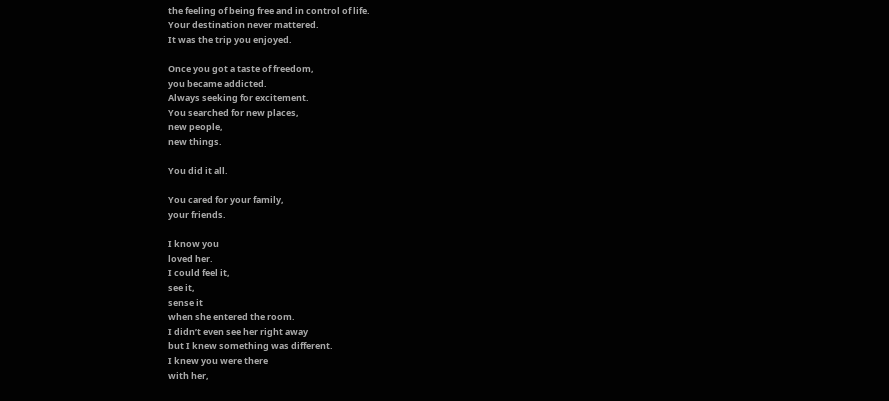the feeling of being free and in control of life.
Your destination never mattered.
It was the trip you enjoyed.

Once you got a taste of freedom,
you became addicted.
Always seeking for excitement.
You searched for new places,
new people,
new things.

You did it all.

You cared for your family,
your friends.

I know you
loved her.
I could feel it,
see it,
sense it
when she entered the room.
I didn’t even see her right away
but I knew something was different.
I knew you were there
with her,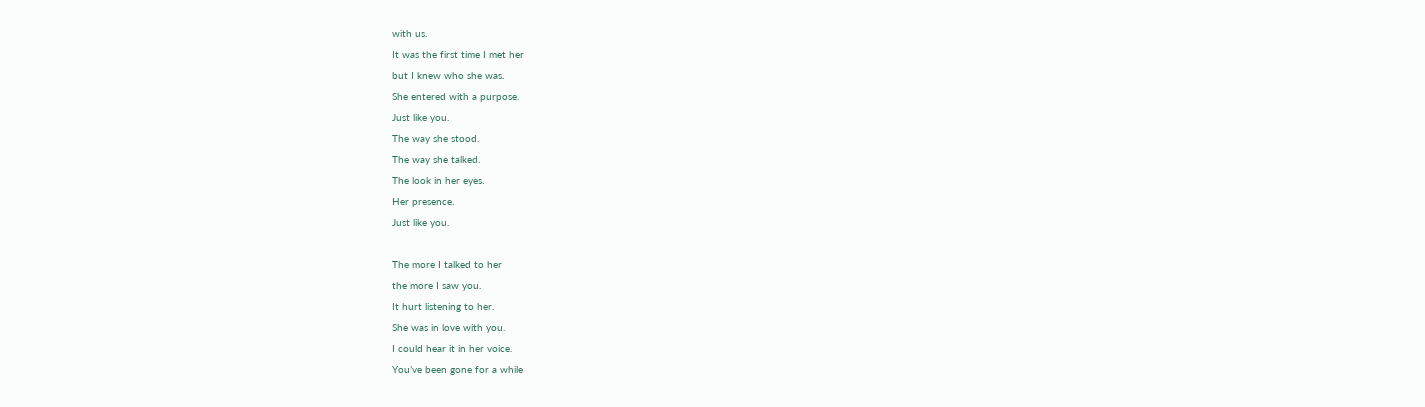with us.
It was the first time I met her
but I knew who she was.
She entered with a purpose.
Just like you.
The way she stood.
The way she talked.
The look in her eyes.
Her presence.
Just like you.

The more I talked to her
the more I saw you.
It hurt listening to her.
She was in love with you.
I could hear it in her voice.
You’ve been gone for a while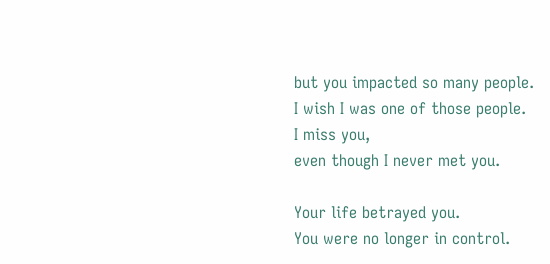but you impacted so many people.
I wish I was one of those people.
I miss you,
even though I never met you.

Your life betrayed you.
You were no longer in control.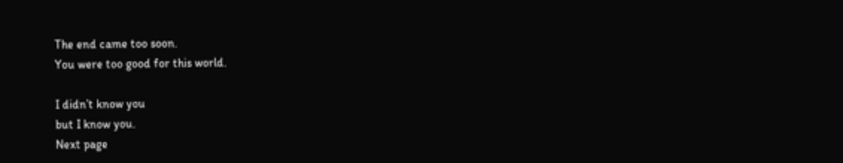The end came too soon.
You were too good for this world.

I didn’t know you
but I know you.
Next page